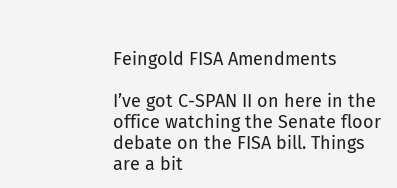Feingold FISA Amendments

I’ve got C-SPAN II on here in the office watching the Senate floor debate on the FISA bill. Things are a bit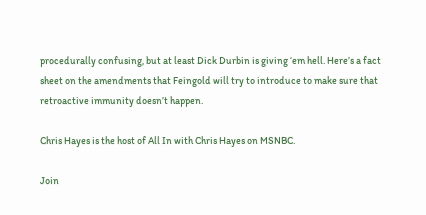procedurally confusing, but at least Dick Durbin is giving ‘em hell. Here’s a fact sheet on the amendments that Feingold will try to introduce to make sure that retroactive immunity doesn’t happen.

Chris Hayes is the host of All In with Chris Hayes on MSNBC.

Join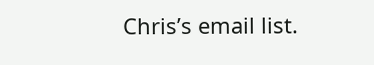Chris’s email list.